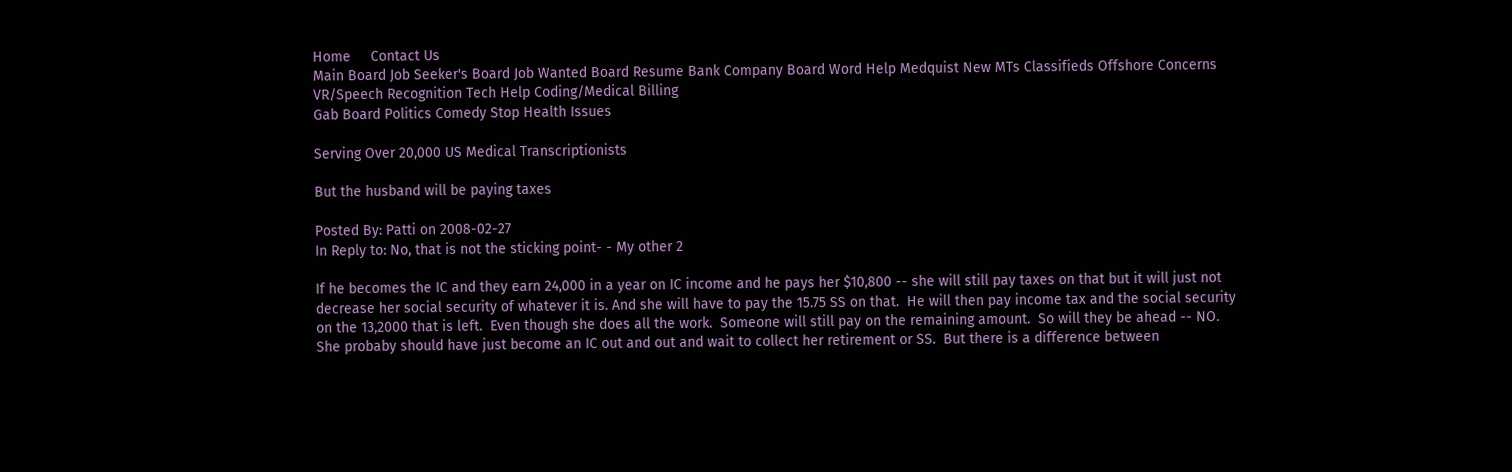Home     Contact Us
Main Board Job Seeker's Board Job Wanted Board Resume Bank Company Board Word Help Medquist New MTs Classifieds Offshore Concerns VR/Speech Recognition Tech Help Coding/Medical Billing
Gab Board Politics Comedy Stop Health Issues

Serving Over 20,000 US Medical Transcriptionists

But the husband will be paying taxes

Posted By: Patti on 2008-02-27
In Reply to: No, that is not the sticking point- - My other 2

If he becomes the IC and they earn 24,000 in a year on IC income and he pays her $10,800 -- she will still pay taxes on that but it will just not decrease her social security of whatever it is. And she will have to pay the 15.75 SS on that.  He will then pay income tax and the social security on the 13,2000 that is left.  Even though she does all the work.  Someone will still pay on the remaining amount.  So will they be ahead -- NO.  She probaby should have just become an IC out and out and wait to collect her retirement or SS.  But there is a difference between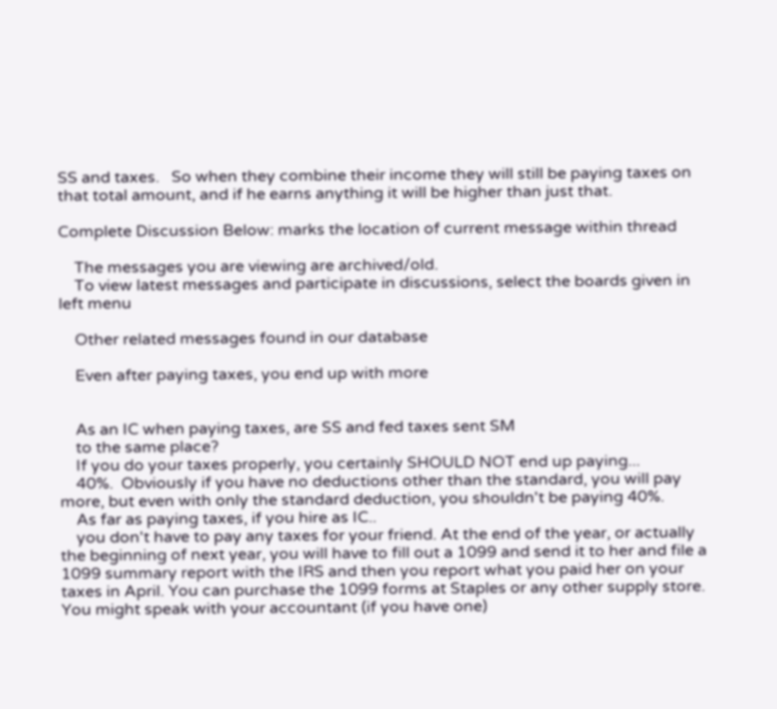SS and taxes.   So when they combine their income they will still be paying taxes on that total amount, and if he earns anything it will be higher than just that.

Complete Discussion Below: marks the location of current message within thread

    The messages you are viewing are archived/old.
    To view latest messages and participate in discussions, select the boards given in left menu

    Other related messages found in our database

    Even after paying taxes, you end up with more


    As an IC when paying taxes, are SS and fed taxes sent SM
    to the same place?
    If you do your taxes properly, you certainly SHOULD NOT end up paying...
    40%.  Obviously if you have no deductions other than the standard, you will pay more, but even with only the standard deduction, you shouldn't be paying 40%.
    As far as paying taxes, if you hire as IC..
    you don't have to pay any taxes for your friend. At the end of the year, or actually the beginning of next year, you will have to fill out a 1099 and send it to her and file a 1099 summary report with the IRS and then you report what you paid her on your taxes in April. You can purchase the 1099 forms at Staples or any other supply store. You might speak with your accountant (if you have one)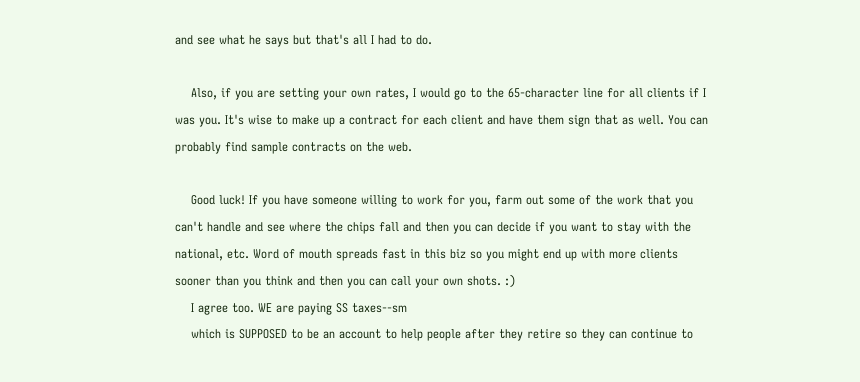and see what he says but that's all I had to do.

    Also, if you are setting your own rates, I would go to the 65-character line for all clients if I was you. It's wise to make up a contract for each client and have them sign that as well. You can probably find sample contracts on the web.

    Good luck! If you have someone willing to work for you, farm out some of the work that you can't handle and see where the chips fall and then you can decide if you want to stay with the national, etc. Word of mouth spreads fast in this biz so you might end up with more clients sooner than you think and then you can call your own shots. :)
    I agree too. WE are paying SS taxes--sm
    which is SUPPOSED to be an account to help people after they retire so they can continue to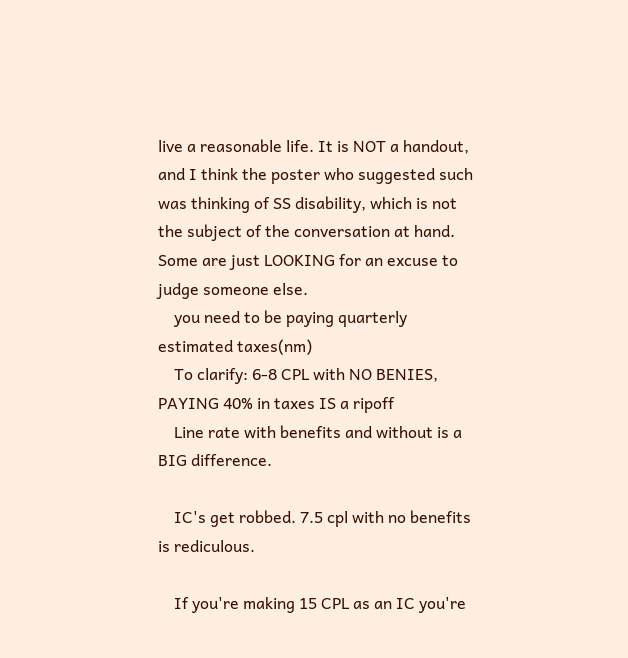live a reasonable life. It is NOT a handout, and I think the poster who suggested such was thinking of SS disability, which is not the subject of the conversation at hand. Some are just LOOKING for an excuse to judge someone else.
    you need to be paying quarterly estimated taxes(nm)
    To clarify: 6-8 CPL with NO BENIES, PAYING 40% in taxes IS a ripoff
    Line rate with benefits and without is a BIG difference.

    IC's get robbed. 7.5 cpl with no benefits is rediculous.

    If you're making 15 CPL as an IC you're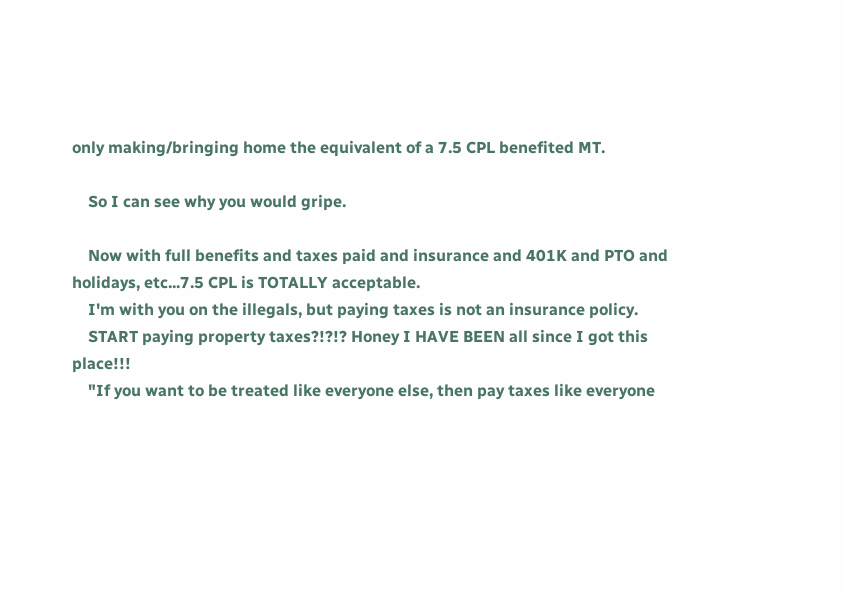only making/bringing home the equivalent of a 7.5 CPL benefited MT.

    So I can see why you would gripe.

    Now with full benefits and taxes paid and insurance and 401K and PTO and holidays, etc...7.5 CPL is TOTALLY acceptable.
    I'm with you on the illegals, but paying taxes is not an insurance policy.
    START paying property taxes?!?!? Honey I HAVE BEEN all since I got this place!!!
    "If you want to be treated like everyone else, then pay taxes like everyone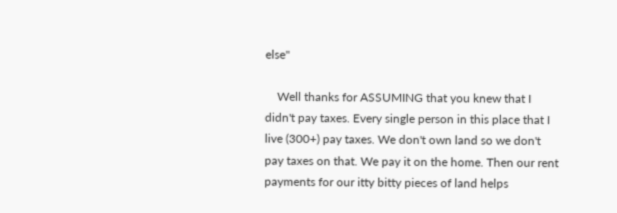else"

    Well thanks for ASSUMING that you knew that I didn't pay taxes. Every single person in this place that I live (300+) pay taxes. We don't own land so we don't pay taxes on that. We pay it on the home. Then our rent payments for our itty bitty pieces of land helps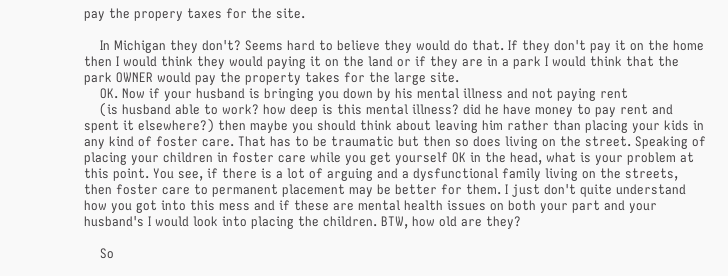pay the propery taxes for the site.

    In Michigan they don't? Seems hard to believe they would do that. If they don't pay it on the home then I would think they would paying it on the land or if they are in a park I would think that the park OWNER would pay the property takes for the large site.
    OK. Now if your husband is bringing you down by his mental illness and not paying rent
    (is husband able to work? how deep is this mental illness? did he have money to pay rent and spent it elsewhere?) then maybe you should think about leaving him rather than placing your kids in any kind of foster care. That has to be traumatic but then so does living on the street. Speaking of placing your children in foster care while you get yourself OK in the head, what is your problem at this point. You see, if there is a lot of arguing and a dysfunctional family living on the streets, then foster care to permanent placement may be better for them. I just don't quite understand how you got into this mess and if these are mental health issues on both your part and your husband's I would look into placing the children. BTW, how old are they?

    So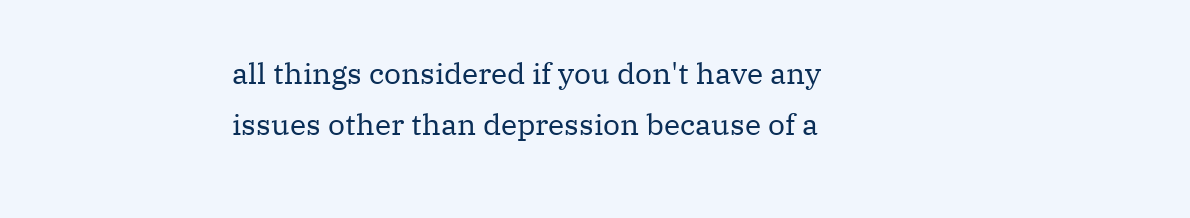all things considered if you don't have any issues other than depression because of a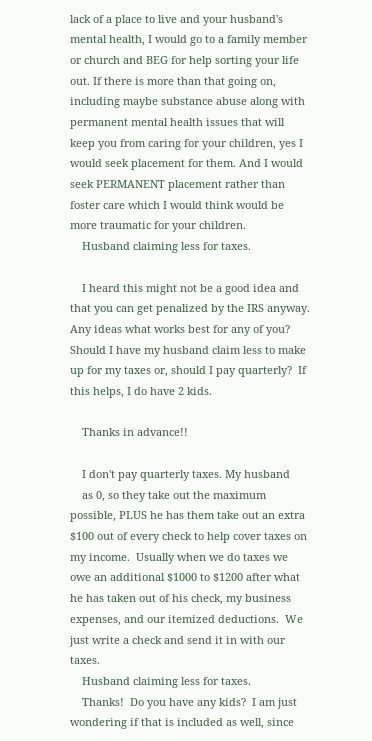lack of a place to live and your husband's mental health, I would go to a family member or church and BEG for help sorting your life out. If there is more than that going on, including maybe substance abuse along with permanent mental health issues that will keep you from caring for your children, yes I would seek placement for them. And I would seek PERMANENT placement rather than foster care which I would think would be more traumatic for your children.
    Husband claiming less for taxes.

    I heard this might not be a good idea and that you can get penalized by the IRS anyway.  Any ideas what works best for any of you?  Should I have my husband claim less to make up for my taxes or, should I pay quarterly?  If this helps, I do have 2 kids.

    Thanks in advance!!

    I don't pay quarterly taxes. My husband
    as 0, so they take out the maximum possible, PLUS he has them take out an extra $100 out of every check to help cover taxes on my income.  Usually when we do taxes we owe an additional $1000 to $1200 after what he has taken out of his check, my business expenses, and our itemized deductions.  We just write a check and send it in with our taxes.
    Husband claiming less for taxes.
    Thanks!  Do you have any kids?  I am just wondering if that is included as well, since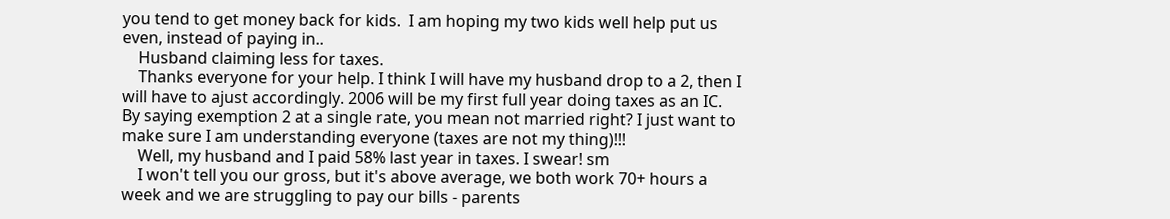you tend to get money back for kids.  I am hoping my two kids well help put us even, instead of paying in..
    Husband claiming less for taxes.
    Thanks everyone for your help. I think I will have my husband drop to a 2, then I will have to ajust accordingly. 2006 will be my first full year doing taxes as an IC. By saying exemption 2 at a single rate, you mean not married right? I just want to make sure I am understanding everyone (taxes are not my thing)!!!
    Well, my husband and I paid 58% last year in taxes. I swear! sm
    I won't tell you our gross, but it's above average, we both work 70+ hours a week and we are struggling to pay our bills - parents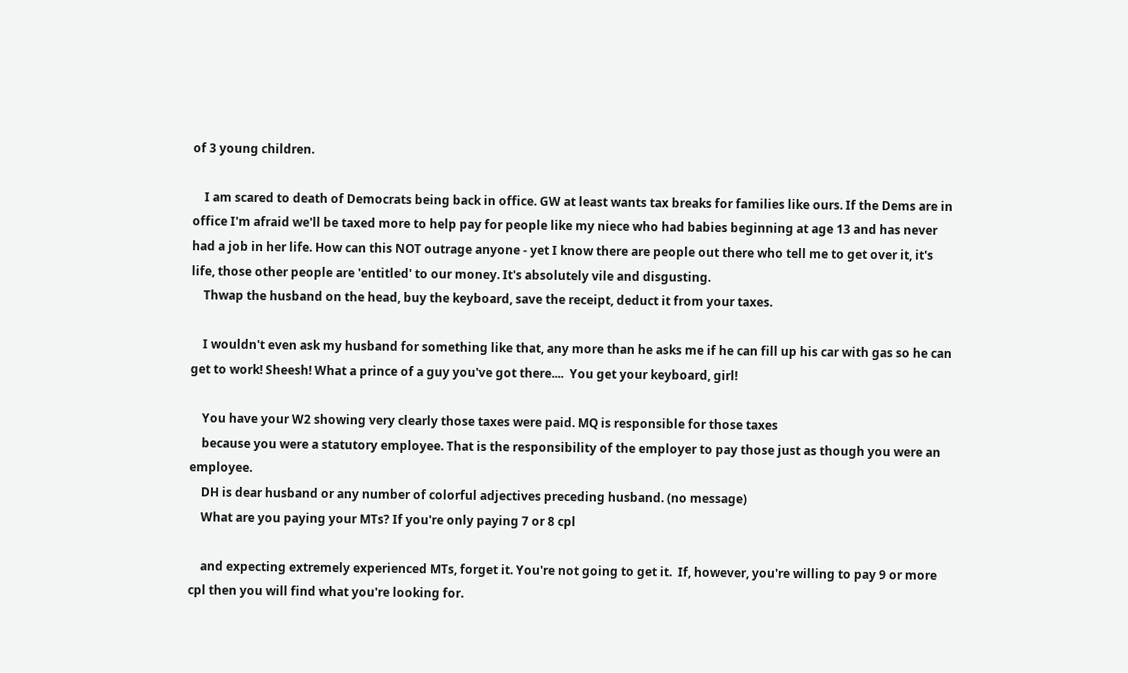of 3 young children.

    I am scared to death of Democrats being back in office. GW at least wants tax breaks for families like ours. If the Dems are in office I'm afraid we'll be taxed more to help pay for people like my niece who had babies beginning at age 13 and has never had a job in her life. How can this NOT outrage anyone - yet I know there are people out there who tell me to get over it, it's life, those other people are 'entitled' to our money. It's absolutely vile and disgusting.
    Thwap the husband on the head, buy the keyboard, save the receipt, deduct it from your taxes.

    I wouldn't even ask my husband for something like that, any more than he asks me if he can fill up his car with gas so he can get to work! Sheesh! What a prince of a guy you've got there....  You get your keyboard, girl!

    You have your W2 showing very clearly those taxes were paid. MQ is responsible for those taxes
    because you were a statutory employee. That is the responsibility of the employer to pay those just as though you were an employee.
    DH is dear husband or any number of colorful adjectives preceding husband. (no message)
    What are you paying your MTs? If you're only paying 7 or 8 cpl

    and expecting extremely experienced MTs, forget it. You're not going to get it.  If, however, you're willing to pay 9 or more cpl then you will find what you're looking for.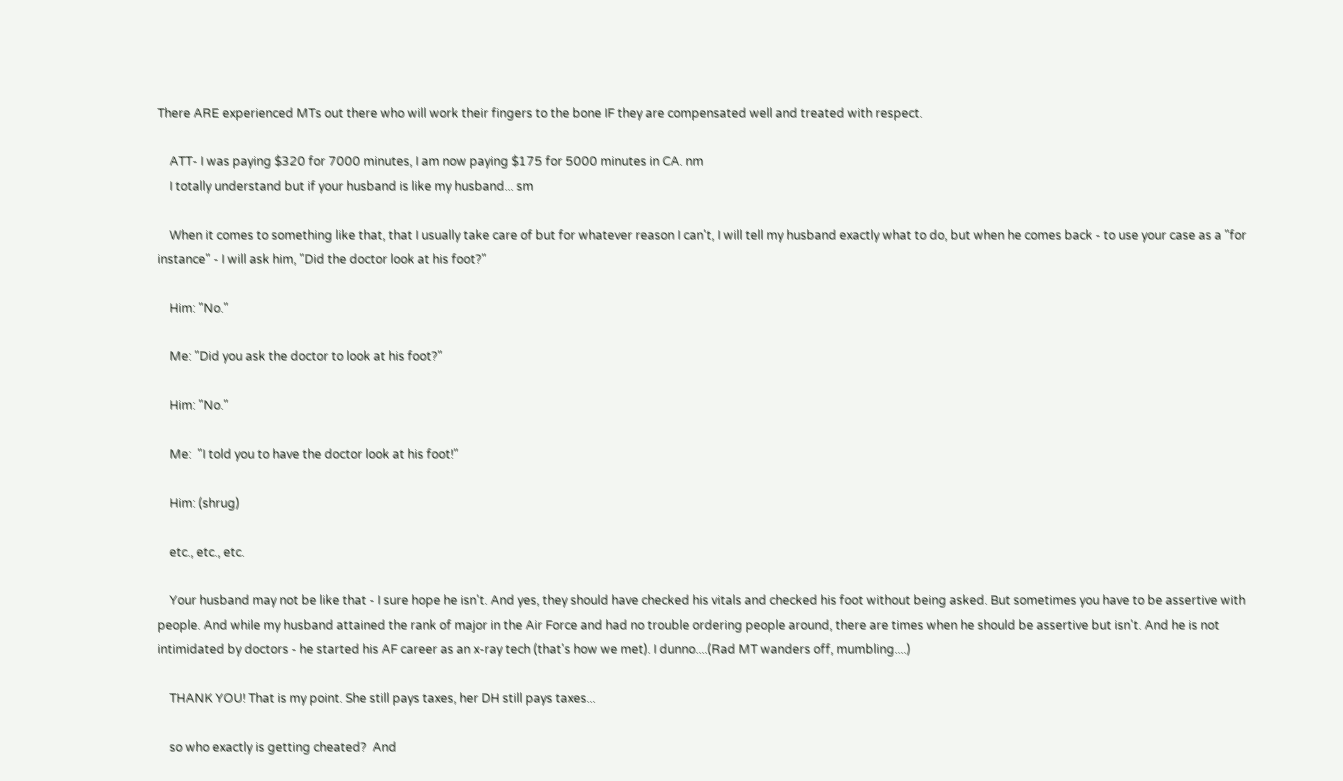There ARE experienced MTs out there who will work their fingers to the bone IF they are compensated well and treated with respect.

    ATT- I was paying $320 for 7000 minutes, I am now paying $175 for 5000 minutes in CA. nm
    I totally understand but if your husband is like my husband... sm

    When it comes to something like that, that I usually take care of but for whatever reason I can't, I will tell my husband exactly what to do, but when he comes back - to use your case as a "for instance" - I will ask him, "Did the doctor look at his foot?"

    Him: "No."

    Me: "Did you ask the doctor to look at his foot?"

    Him: "No."

    Me:  "I told you to have the doctor look at his foot!"

    Him: (shrug)

    etc., etc., etc.

    Your husband may not be like that - I sure hope he isn't. And yes, they should have checked his vitals and checked his foot without being asked. But sometimes you have to be assertive with people. And while my husband attained the rank of major in the Air Force and had no trouble ordering people around, there are times when he should be assertive but isn't. And he is not intimidated by doctors - he started his AF career as an x-ray tech (that's how we met). I dunno....(Rad MT wanders off, mumbling....)

    THANK YOU! That is my point. She still pays taxes, her DH still pays taxes...

    so who exactly is getting cheated?  And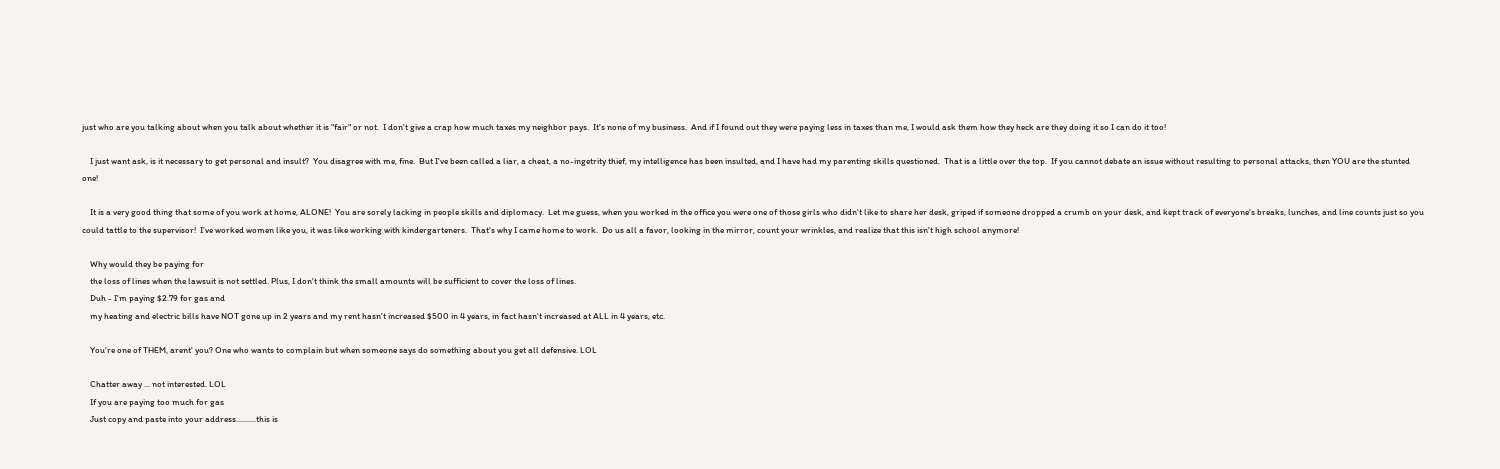just who are you talking about when you talk about whether it is "fair" or not.  I don't give a crap how much taxes my neighbor pays.  It's none of my business.  And if I found out they were paying less in taxes than me, I would ask them how they heck are they doing it so I can do it too!

    I just want ask, is it necessary to get personal and insult?  You disagree with me, fine.  But I've been called a liar, a cheat, a no-ingetrity thief, my intelligence has been insulted, and I have had my parenting skills questioned.  That is a little over the top.  If you cannot debate an issue without resulting to personal attacks, then YOU are the stunted one!

    It is a very good thing that some of you work at home, ALONE!  You are sorely lacking in people skills and diplomacy.  Let me guess, when you worked in the office you were one of those girls who didn't like to share her desk, griped if someone dropped a crumb on your desk, and kept track of everyone's breaks, lunches, and line counts just so you could tattle to the supervisor!  I've worked women like you, it was like working with kindergarteners.  That's why I came home to work.  Do us all a favor, looking in the mirror, count your wrinkles, and realize that this isn't high school anymore!

    Why would they be paying for
    the loss of lines when the lawsuit is not settled. Plus, I don't think the small amounts will be sufficient to cover the loss of lines.
    Duh - I'm paying $2.79 for gas and
    my heating and electric bills have NOT gone up in 2 years and my rent hasn't increased $500 in 4 years, in fact hasn't increased at ALL in 4 years, etc.

    You're one of THEM, arent' you? One who wants to complain but when someone says do something about you get all defensive. LOL

    Chatter away ... not interested. LOL
    If you are paying too much for gas
    Just copy and paste into your address..........this is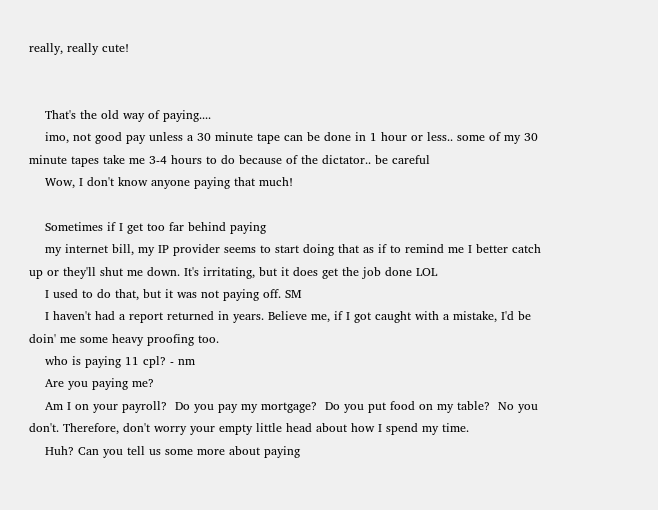really, really cute!


    That's the old way of paying....
    imo, not good pay unless a 30 minute tape can be done in 1 hour or less.. some of my 30 minute tapes take me 3-4 hours to do because of the dictator.. be careful
    Wow, I don't know anyone paying that much!

    Sometimes if I get too far behind paying
    my internet bill, my IP provider seems to start doing that as if to remind me I better catch up or they'll shut me down. It's irritating, but it does get the job done LOL
    I used to do that, but it was not paying off. SM
    I haven't had a report returned in years. Believe me, if I got caught with a mistake, I'd be doin' me some heavy proofing too.
    who is paying 11 cpl? - nm
    Are you paying me?
    Am I on your payroll?  Do you pay my mortgage?  Do you put food on my table?  No you don't. Therefore, don't worry your empty little head about how I spend my time.
    Huh? Can you tell us some more about paying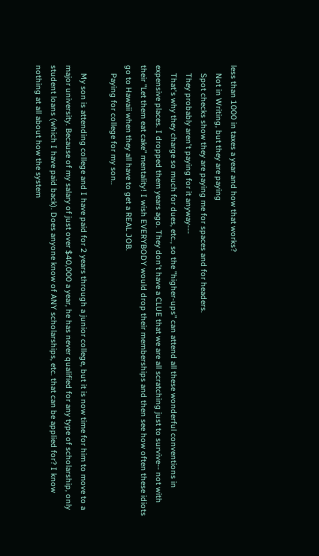less than 1000 in taxes a year and how that works?
    Not in Writing, but they are paying
    Spot checks show they are paying me for spaces and for headers.
    They probably aren't paying for it anyway---
    That's why they charge so much for dues, etc., so the "higher-ups" can attend all these wonderful conventions in expensive places. I dropped them years ago. They don't have a CLUE that we are all scratching just to survive-- not with their "Let them eat cake" mentality! I wish EVERYBODY would drop their memberships and then see how often these idiots go to Hawaii when they all have to get a REAL JOB.
    Paying for college for my son..

    My son is attending college and I have paid for 2 years through a junior college, but it is now time for him to move to a major university. Because of my salary of just over $40,000 a year, he has never qualified for any type of scholarship, only student loans (which I have paid back). Does anyone know of ANY scholarships, etc. that can be applied for? I know nothing at all about how the system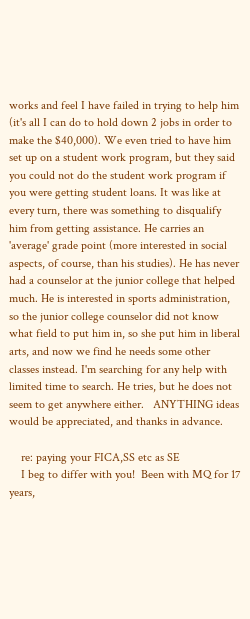works and feel I have failed in trying to help him (it's all I can do to hold down 2 jobs in order to make the $40,000). We even tried to have him set up on a student work program, but they said you could not do the student work program if you were getting student loans. It was like at every turn, there was something to disqualify him from getting assistance. He carries an 'average' grade point (more interested in social aspects, of course, than his studies). He has never had a counselor at the junior college that helped much. He is interested in sports administration, so the junior college counselor did not know what field to put him in, so she put him in liberal arts, and now we find he needs some other classes instead. I'm searching for any help with limited time to search. He tries, but he does not seem to get anywhere either.   ANYTHING ideas would be appreciated, and thanks in advance.

    re: paying your FICA,SS etc as SE
    I beg to differ with you!  Been with MQ for 17 years,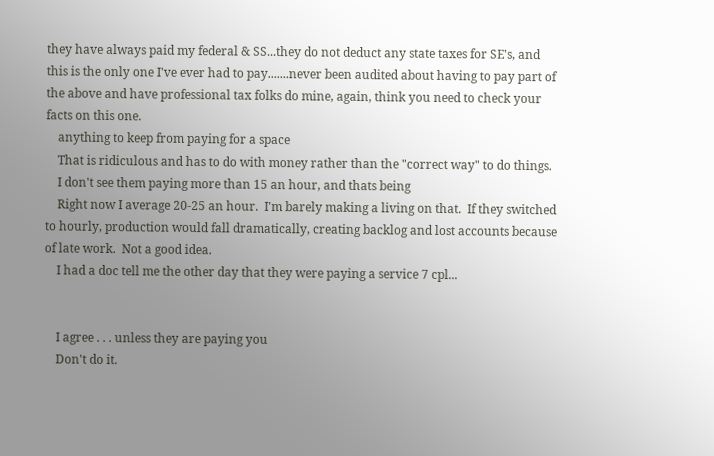they have always paid my federal & SS...they do not deduct any state taxes for SE's, and this is the only one I've ever had to pay.......never been audited about having to pay part of the above and have professional tax folks do mine, again, think you need to check your facts on this one.
    anything to keep from paying for a space
    That is ridiculous and has to do with money rather than the "correct way" to do things.
    I don't see them paying more than 15 an hour, and thats being
    Right now I average 20-25 an hour.  I'm barely making a living on that.  If they switched to hourly, production would fall dramatically, creating backlog and lost accounts because of late work.  Not a good idea.
    I had a doc tell me the other day that they were paying a service 7 cpl...


    I agree . . . unless they are paying you
    Don't do it.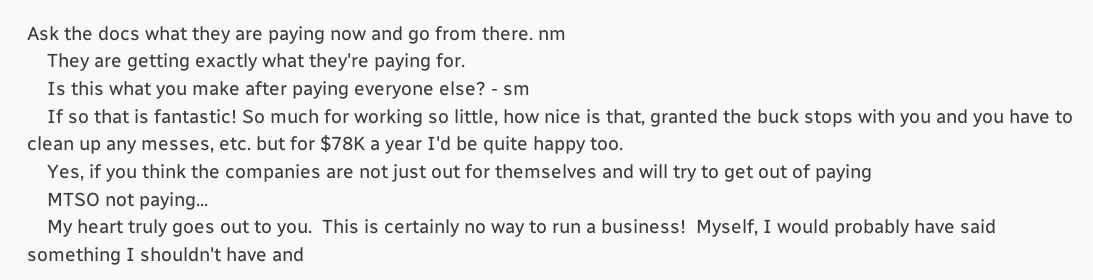Ask the docs what they are paying now and go from there. nm
    They are getting exactly what they're paying for.
    Is this what you make after paying everyone else? - sm
    If so that is fantastic! So much for working so little, how nice is that, granted the buck stops with you and you have to clean up any messes, etc. but for $78K a year I'd be quite happy too.
    Yes, if you think the companies are not just out for themselves and will try to get out of paying
    MTSO not paying...
    My heart truly goes out to you.  This is certainly no way to run a business!  Myself, I would probably have said something I shouldn't have and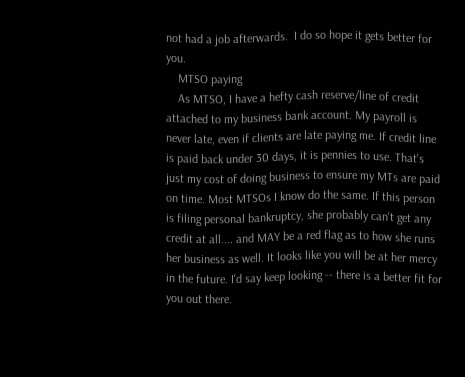not had a job afterwards.  I do so hope it gets better for you.
    MTSO paying
    As MTSO, I have a hefty cash reserve/line of credit attached to my business bank account. My payroll is never late, even if clients are late paying me. If credit line is paid back under 30 days, it is pennies to use. That's just my cost of doing business to ensure my MTs are paid on time. Most MTSOs I know do the same. If this person is filing personal bankruptcy, she probably can't get any credit at all.... and MAY be a red flag as to how she runs her business as well. It looks like you will be at her mercy in the future. I'd say keep looking -- there is a better fit for you out there.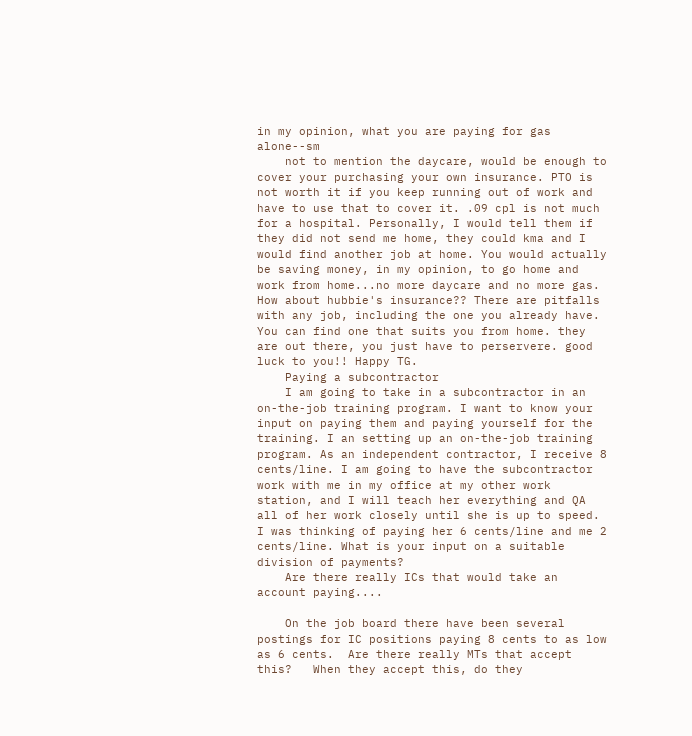in my opinion, what you are paying for gas alone--sm
    not to mention the daycare, would be enough to cover your purchasing your own insurance. PTO is not worth it if you keep running out of work and have to use that to cover it. .09 cpl is not much for a hospital. Personally, I would tell them if they did not send me home, they could kma and I would find another job at home. You would actually be saving money, in my opinion, to go home and work from home...no more daycare and no more gas. How about hubbie's insurance?? There are pitfalls with any job, including the one you already have. You can find one that suits you from home. they are out there, you just have to perservere. good luck to you!! Happy TG.
    Paying a subcontractor
    I am going to take in a subcontractor in an on-the-job training program. I want to know your input on paying them and paying yourself for the training. I an setting up an on-the-job training program. As an independent contractor, I receive 8 cents/line. I am going to have the subcontractor work with me in my office at my other work station, and I will teach her everything and QA all of her work closely until she is up to speed. I was thinking of paying her 6 cents/line and me 2 cents/line. What is your input on a suitable division of payments?
    Are there really ICs that would take an account paying....

    On the job board there have been several postings for IC positions paying 8 cents to as low as 6 cents.  Are there really MTs that accept this?   When they accept this, do they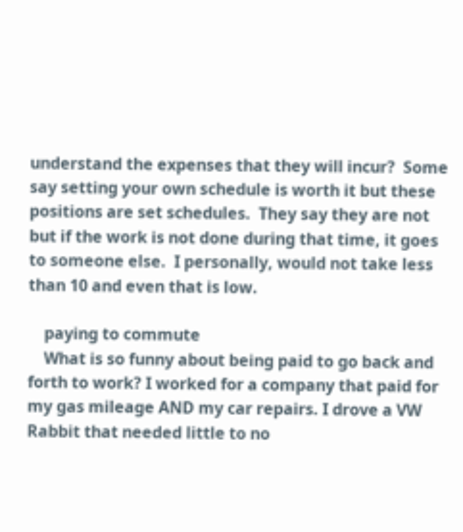understand the expenses that they will incur?  Some say setting your own schedule is worth it but these positions are set schedules.  They say they are not but if the work is not done during that time, it goes to someone else.  I personally, would not take less than 10 and even that is low.

    paying to commute
    What is so funny about being paid to go back and forth to work? I worked for a company that paid for my gas mileage AND my car repairs. I drove a VW Rabbit that needed little to no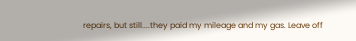repairs, but still....they paid my mileage and my gas. Leave off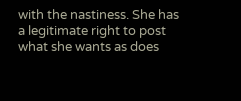with the nastiness. She has a legitimate right to post what she wants as does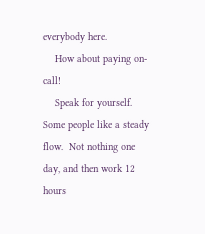everybody here.
    How about paying on-call!
    Speak for yourself.  Some people like a steady flow.  Not nothing one day, and then work 12 hours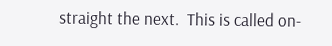straight the next.  This is called on-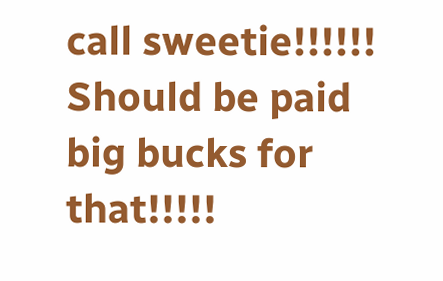call sweetie!!!!!!  Should be paid big bucks for that!!!!!